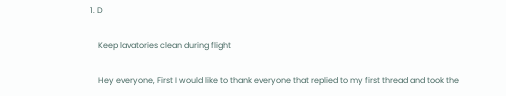1. D

    Keep lavatories clean during flight

    Hey everyone, First I would like to thank everyone that replied to my first thread and took the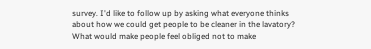survey. I'd like to follow up by asking what everyone thinks about how we could get people to be cleaner in the lavatory? What would make people feel obliged not to make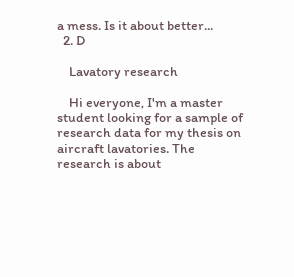a mess. Is it about better...
  2. D

    Lavatory research

    Hi everyone, I'm a master student looking for a sample of research data for my thesis on aircraft lavatories. The research is about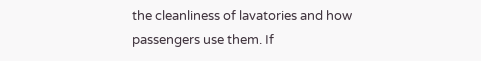the cleanliness of lavatories and how passengers use them. If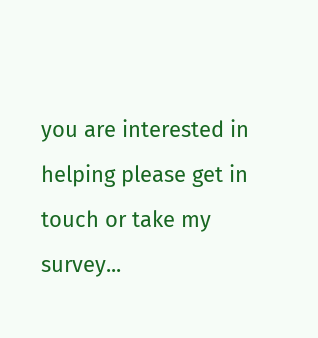you are interested in helping please get in touch or take my survey...